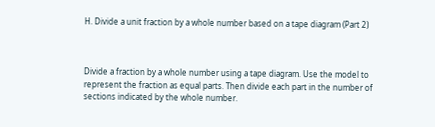H. Divide a unit fraction by a whole number based on a tape diagram (Part 2)



Divide a fraction by a whole number using a tape diagram. Use the model to represent the fraction as equal parts. Then divide each part in the number of sections indicated by the whole number.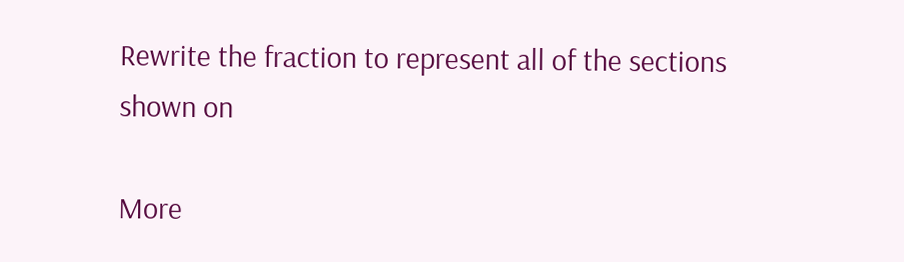Rewrite the fraction to represent all of the sections shown on

More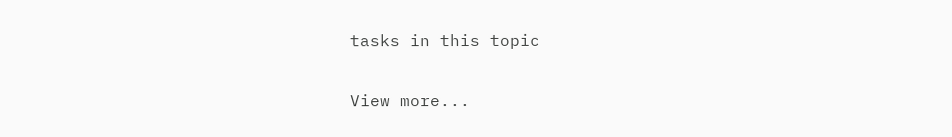tasks in this topic

View more...